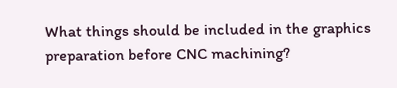What things should be included in the graphics preparation before CNC machining?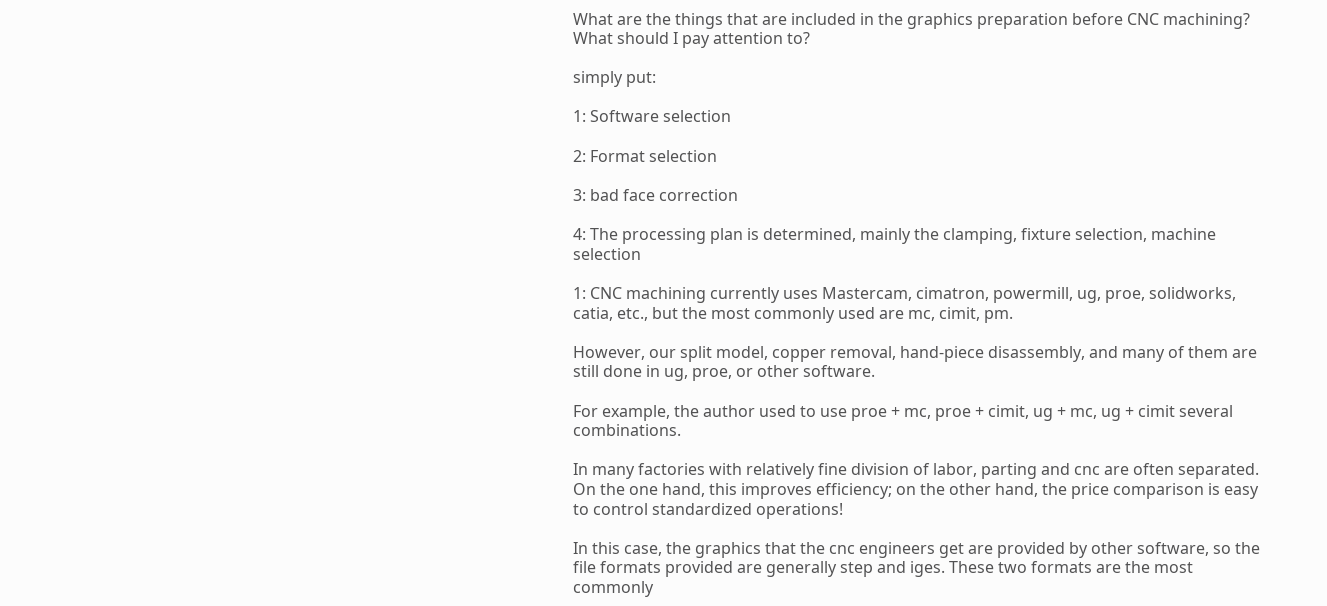What are the things that are included in the graphics preparation before CNC machining? What should I pay attention to?

simply put:

1: Software selection

2: Format selection

3: bad face correction

4: The processing plan is determined, mainly the clamping, fixture selection, machine selection

1: CNC machining currently uses Mastercam, cimatron, powermill, ug, proe, solidworks, catia, etc., but the most commonly used are mc, cimit, pm.

However, our split model, copper removal, hand-piece disassembly, and many of them are still done in ug, proe, or other software.

For example, the author used to use proe + mc, proe + cimit, ug + mc, ug + cimit several combinations.

In many factories with relatively fine division of labor, parting and cnc are often separated. On the one hand, this improves efficiency; on the other hand, the price comparison is easy to control standardized operations!

In this case, the graphics that the cnc engineers get are provided by other software, so the file formats provided are generally step and iges. These two formats are the most commonly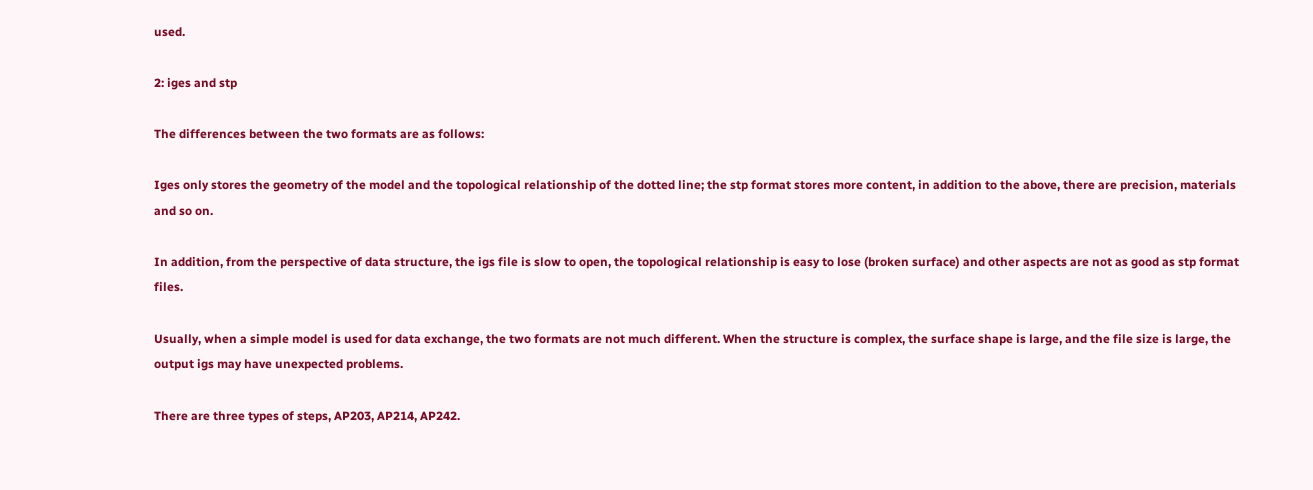used.

2: iges and stp

The differences between the two formats are as follows:

Iges only stores the geometry of the model and the topological relationship of the dotted line; the stp format stores more content, in addition to the above, there are precision, materials and so on.

In addition, from the perspective of data structure, the igs file is slow to open, the topological relationship is easy to lose (broken surface) and other aspects are not as good as stp format files.

Usually, when a simple model is used for data exchange, the two formats are not much different. When the structure is complex, the surface shape is large, and the file size is large, the output igs may have unexpected problems.

There are three types of steps, AP203, AP214, AP242.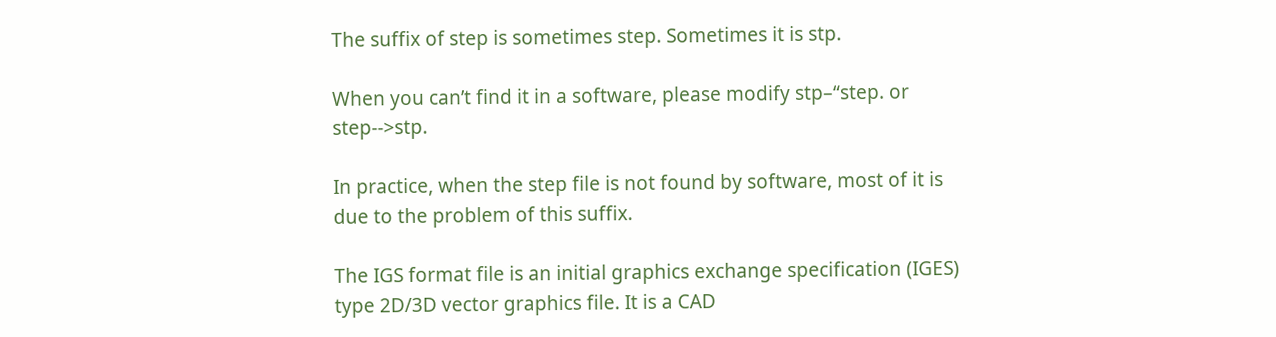The suffix of step is sometimes step. Sometimes it is stp.

When you can’t find it in a software, please modify stp–“step. or step-->stp.

In practice, when the step file is not found by software, most of it is due to the problem of this suffix.

The IGS format file is an initial graphics exchange specification (IGES) type 2D/3D vector graphics file. It is a CAD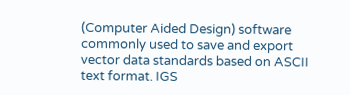(Computer Aided Design) software commonly used to save and export vector data standards based on ASCII text format. IGS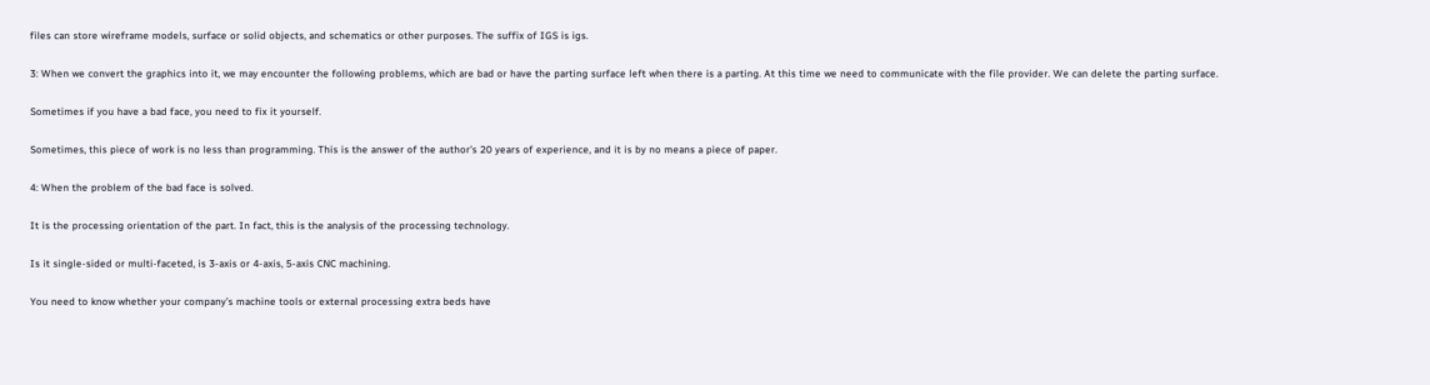files can store wireframe models, surface or solid objects, and schematics or other purposes. The suffix of IGS is igs.

3: When we convert the graphics into it, we may encounter the following problems, which are bad or have the parting surface left when there is a parting. At this time we need to communicate with the file provider. We can delete the parting surface.

Sometimes if you have a bad face, you need to fix it yourself.

Sometimes, this piece of work is no less than programming. This is the answer of the author’s 20 years of experience, and it is by no means a piece of paper.

4: When the problem of the bad face is solved.

It is the processing orientation of the part. In fact, this is the analysis of the processing technology.

Is it single-sided or multi-faceted, is 3-axis or 4-axis, 5-axis CNC machining.

You need to know whether your company’s machine tools or external processing extra beds have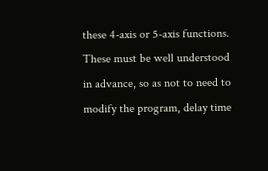these 4-axis or 5-axis functions. These must be well understood in advance, so as not to need to modify the program, delay time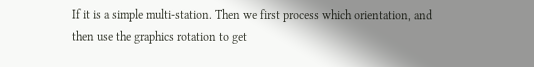If it is a simple multi-station. Then we first process which orientation, and then use the graphics rotation to get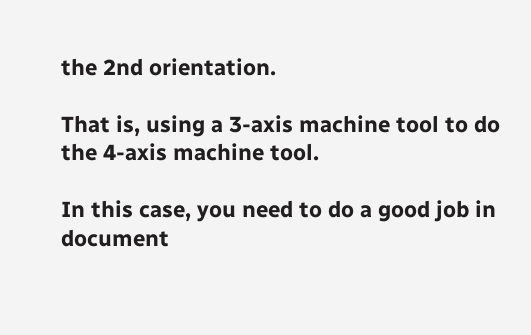the 2nd orientation.

That is, using a 3-axis machine tool to do the 4-axis machine tool.

In this case, you need to do a good job in document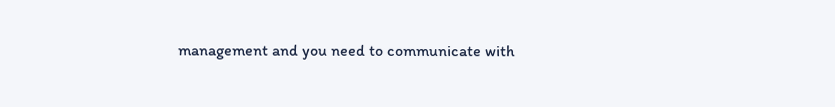management and you need to communicate with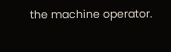the machine operator.